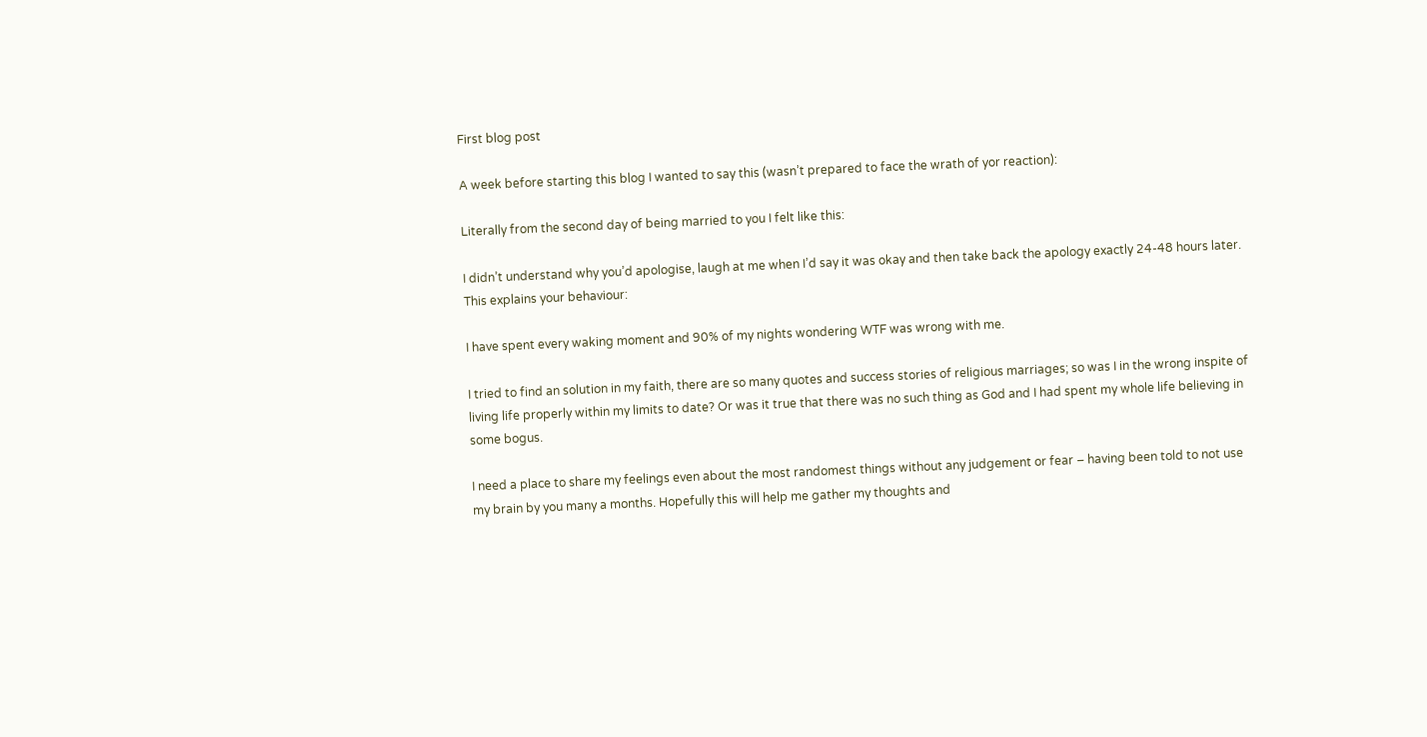First blog post

A week before starting this blog I wanted to say this (wasn’t prepared to face the wrath of yor reaction):

Literally from the second day of being married to you I felt like this:

I didn’t understand why you’d apologise, laugh at me when I’d say it was okay and then take back the apology exactly 24-48 hours later. This explains your behaviour:

I have spent every waking moment and 90% of my nights wondering WTF was wrong with me.

I tried to find an solution in my faith, there are so many quotes and success stories of religious marriages; so was I in the wrong inspite of living life properly within my limits to date? Or was it true that there was no such thing as God and I had spent my whole life believing in some bogus.

I need a place to share my feelings even about the most randomest things without any judgement or fear – having been told to not use my brain by you many a months. Hopefully this will help me gather my thoughts and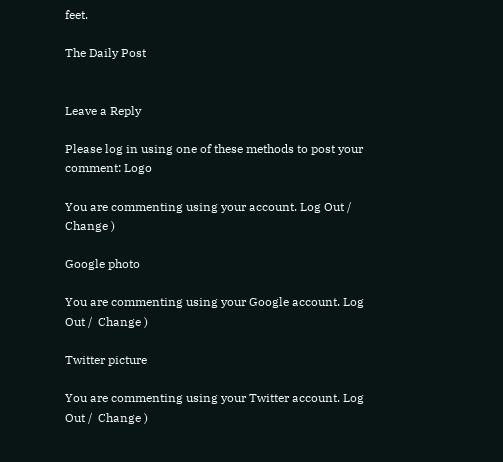feet.

The Daily Post


Leave a Reply

Please log in using one of these methods to post your comment: Logo

You are commenting using your account. Log Out /  Change )

Google photo

You are commenting using your Google account. Log Out /  Change )

Twitter picture

You are commenting using your Twitter account. Log Out /  Change )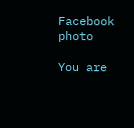Facebook photo

You are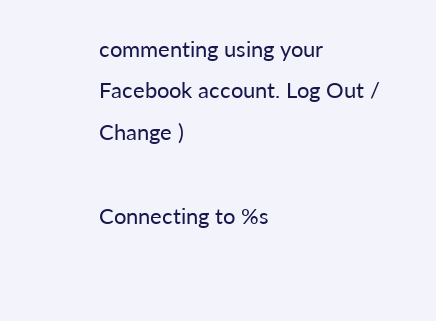commenting using your Facebook account. Log Out /  Change )

Connecting to %s